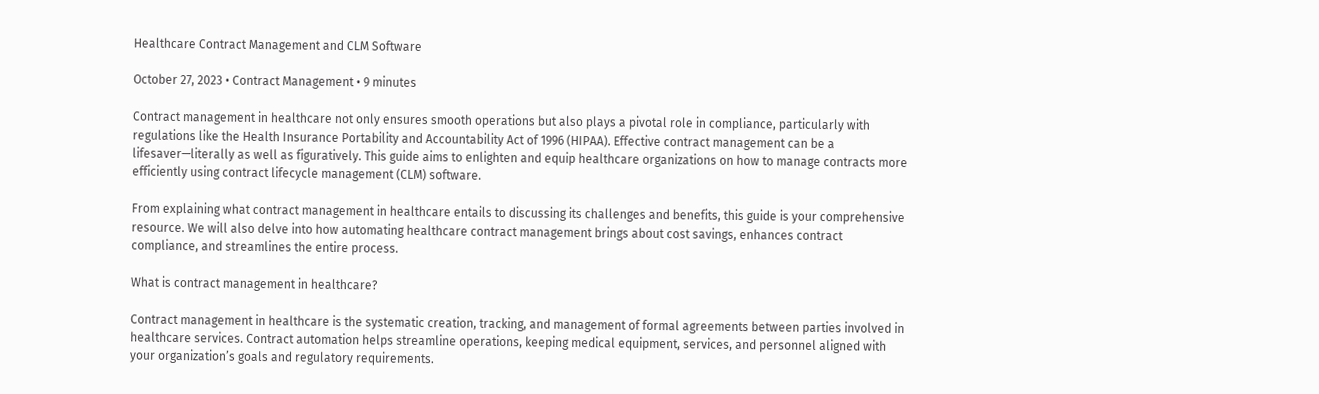Healthcare Contract Management and CLM Software

October 27, 2023 • Contract Management • 9 minutes

Contract management in healthcare not only ensures smooth operations but also plays a pivotal role in compliance, particularly with regulations like the Health Insurance Portability and Accountability Act of 1996 (HIPAA). Effective contract management can be a lifesaver—literally as well as figuratively. This guide aims to enlighten and equip healthcare organizations on how to manage contracts more efficiently using contract lifecycle management (CLM) software.

From explaining what contract management in healthcare entails to discussing its challenges and benefits, this guide is your comprehensive resource. We will also delve into how automating healthcare contract management brings about cost savings, enhances contract compliance, and streamlines the entire process.

What is contract management in healthcare?

Contract management in healthcare is the systematic creation, tracking, and management of formal agreements between parties involved in healthcare services. Contract automation helps streamline operations, keeping medical equipment, services, and personnel aligned with your organization’s goals and regulatory requirements.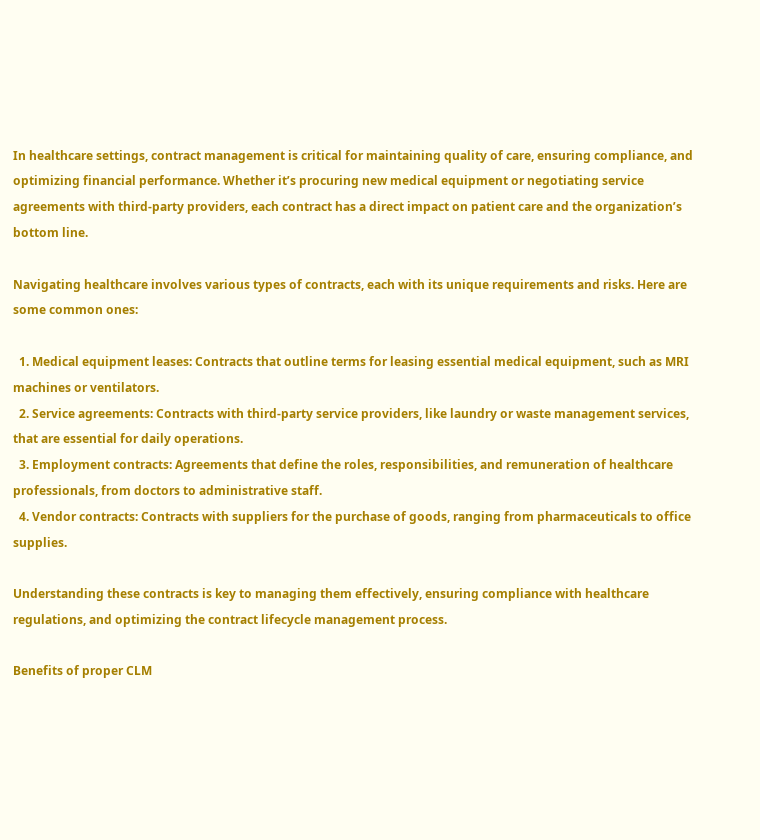In healthcare settings, contract management is critical for maintaining quality of care, ensuring compliance, and optimizing financial performance. Whether it’s procuring new medical equipment or negotiating service agreements with third-party providers, each contract has a direct impact on patient care and the organization’s bottom line.

Navigating healthcare involves various types of contracts, each with its unique requirements and risks. Here are some common ones:

  1. Medical equipment leases: Contracts that outline terms for leasing essential medical equipment, such as MRI machines or ventilators.
  2. Service agreements: Contracts with third-party service providers, like laundry or waste management services, that are essential for daily operations.
  3. Employment contracts: Agreements that define the roles, responsibilities, and remuneration of healthcare professionals, from doctors to administrative staff.
  4. Vendor contracts: Contracts with suppliers for the purchase of goods, ranging from pharmaceuticals to office supplies.

Understanding these contracts is key to managing them effectively, ensuring compliance with healthcare regulations, and optimizing the contract lifecycle management process.

Benefits of proper CLM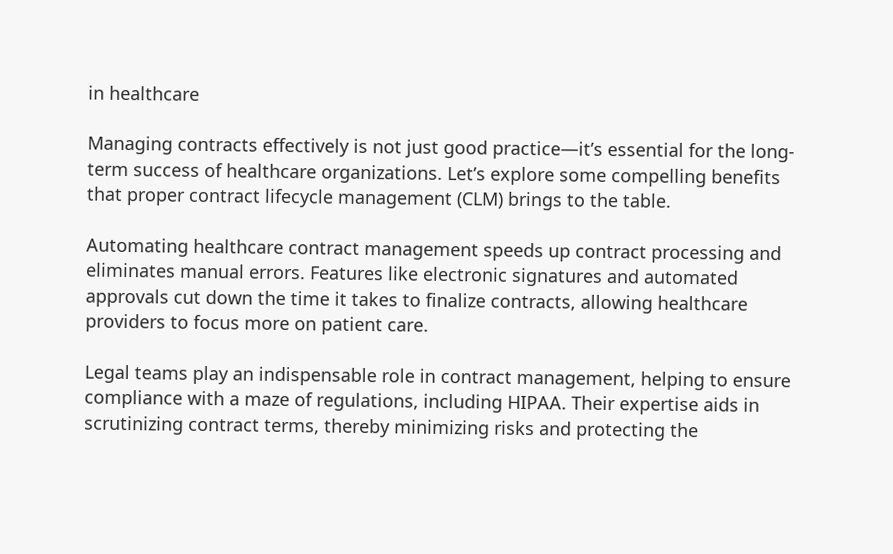in healthcare

Managing contracts effectively is not just good practice—it’s essential for the long-term success of healthcare organizations. Let’s explore some compelling benefits that proper contract lifecycle management (CLM) brings to the table.

Automating healthcare contract management speeds up contract processing and eliminates manual errors. Features like electronic signatures and automated approvals cut down the time it takes to finalize contracts, allowing healthcare providers to focus more on patient care.

Legal teams play an indispensable role in contract management, helping to ensure compliance with a maze of regulations, including HIPAA. Their expertise aids in scrutinizing contract terms, thereby minimizing risks and protecting the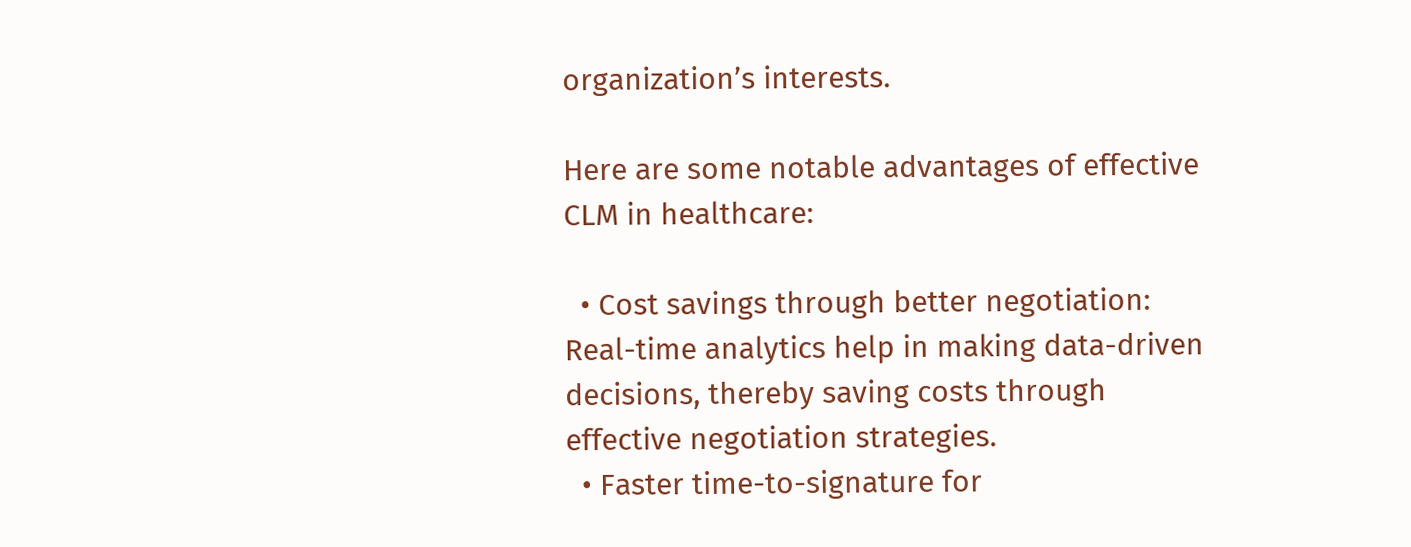organization’s interests.

Here are some notable advantages of effective CLM in healthcare:

  • Cost savings through better negotiation: Real-time analytics help in making data-driven decisions, thereby saving costs through effective negotiation strategies.
  • Faster time-to-signature for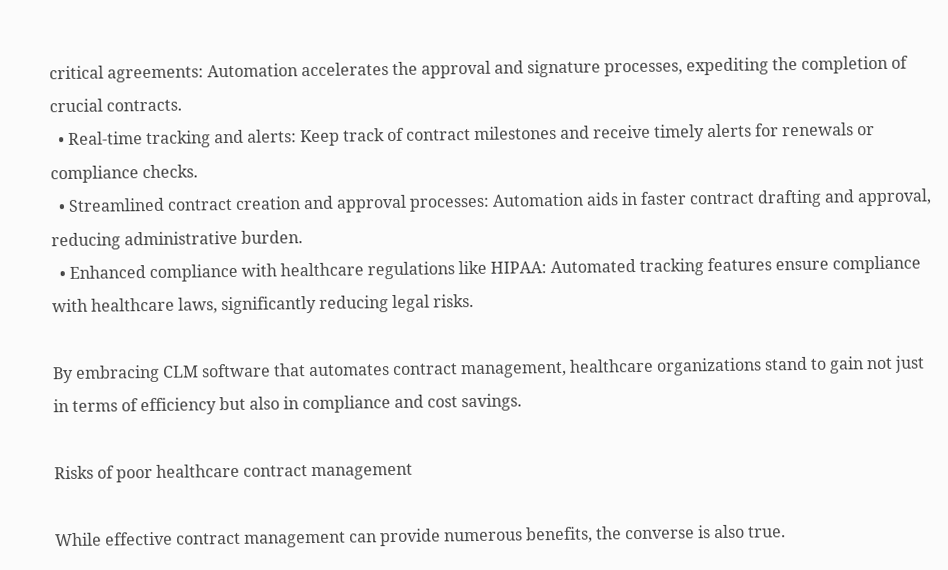critical agreements: Automation accelerates the approval and signature processes, expediting the completion of crucial contracts.
  • Real-time tracking and alerts: Keep track of contract milestones and receive timely alerts for renewals or compliance checks.
  • Streamlined contract creation and approval processes: Automation aids in faster contract drafting and approval, reducing administrative burden.
  • Enhanced compliance with healthcare regulations like HIPAA: Automated tracking features ensure compliance with healthcare laws, significantly reducing legal risks.

By embracing CLM software that automates contract management, healthcare organizations stand to gain not just in terms of efficiency but also in compliance and cost savings.

Risks of poor healthcare contract management

While effective contract management can provide numerous benefits, the converse is also true.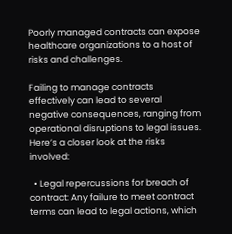Poorly managed contracts can expose healthcare organizations to a host of risks and challenges.

Failing to manage contracts effectively can lead to several negative consequences, ranging from operational disruptions to legal issues. Here’s a closer look at the risks involved:

  • Legal repercussions for breach of contract: Any failure to meet contract terms can lead to legal actions, which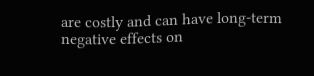are costly and can have long-term negative effects on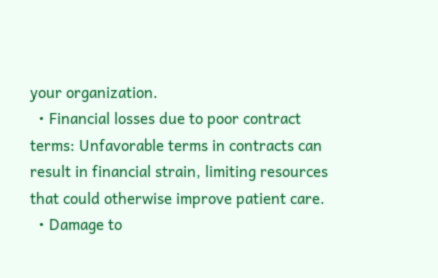your organization.
  • Financial losses due to poor contract terms: Unfavorable terms in contracts can result in financial strain, limiting resources that could otherwise improve patient care.
  • Damage to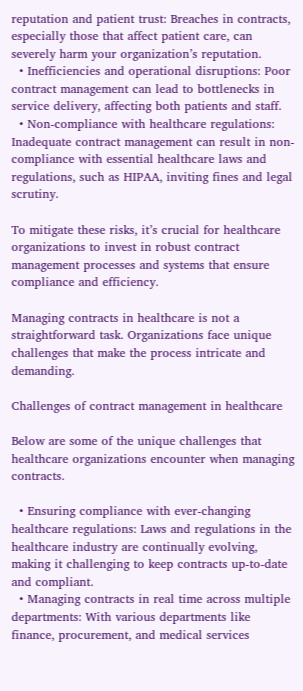reputation and patient trust: Breaches in contracts, especially those that affect patient care, can severely harm your organization’s reputation.
  • Inefficiencies and operational disruptions: Poor contract management can lead to bottlenecks in service delivery, affecting both patients and staff.
  • Non-compliance with healthcare regulations: Inadequate contract management can result in non-compliance with essential healthcare laws and regulations, such as HIPAA, inviting fines and legal scrutiny.

To mitigate these risks, it’s crucial for healthcare organizations to invest in robust contract management processes and systems that ensure compliance and efficiency.

Managing contracts in healthcare is not a straightforward task. Organizations face unique challenges that make the process intricate and demanding.

Challenges of contract management in healthcare

Below are some of the unique challenges that healthcare organizations encounter when managing contracts.

  • Ensuring compliance with ever-changing healthcare regulations: Laws and regulations in the healthcare industry are continually evolving, making it challenging to keep contracts up-to-date and compliant.
  • Managing contracts in real time across multiple departments: With various departments like finance, procurement, and medical services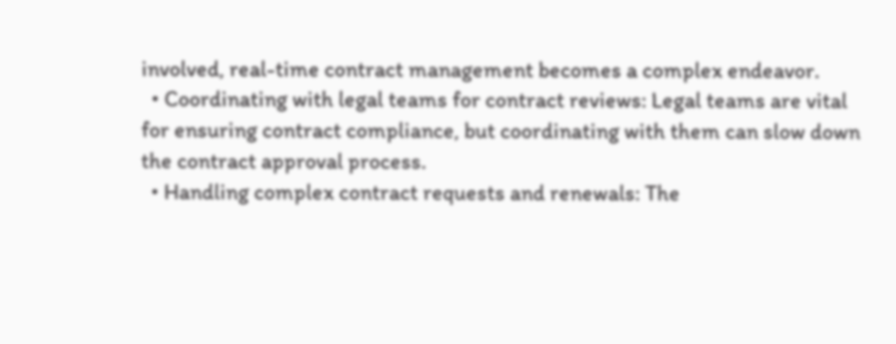involved, real-time contract management becomes a complex endeavor.
  • Coordinating with legal teams for contract reviews: Legal teams are vital for ensuring contract compliance, but coordinating with them can slow down the contract approval process.
  • Handling complex contract requests and renewals: The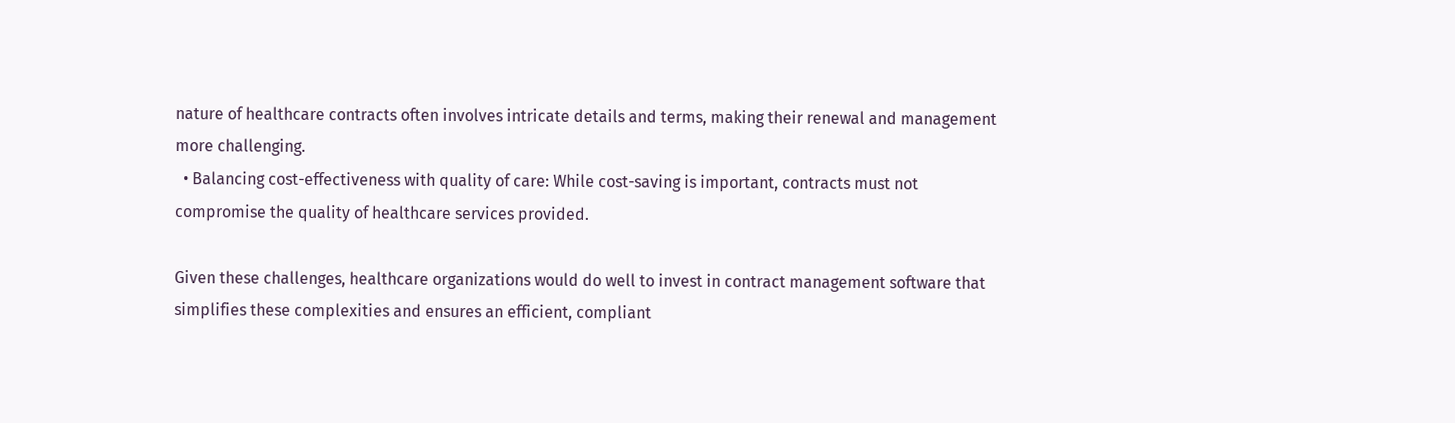nature of healthcare contracts often involves intricate details and terms, making their renewal and management more challenging.
  • Balancing cost-effectiveness with quality of care: While cost-saving is important, contracts must not compromise the quality of healthcare services provided.

Given these challenges, healthcare organizations would do well to invest in contract management software that simplifies these complexities and ensures an efficient, compliant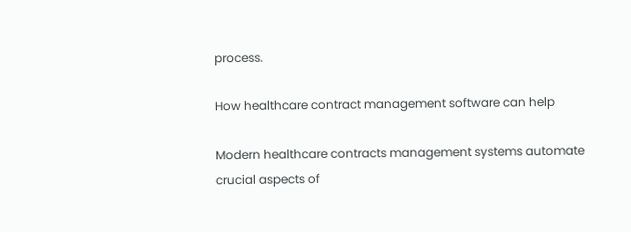process.

How healthcare contract management software can help

Modern healthcare contracts management systems automate crucial aspects of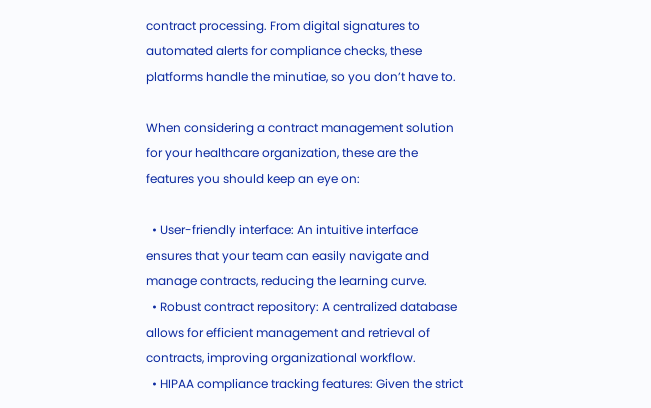contract processing. From digital signatures to automated alerts for compliance checks, these platforms handle the minutiae, so you don’t have to.

When considering a contract management solution for your healthcare organization, these are the features you should keep an eye on:

  • User-friendly interface: An intuitive interface ensures that your team can easily navigate and manage contracts, reducing the learning curve.
  • Robust contract repository: A centralized database allows for efficient management and retrieval of contracts, improving organizational workflow.
  • HIPAA compliance tracking features: Given the strict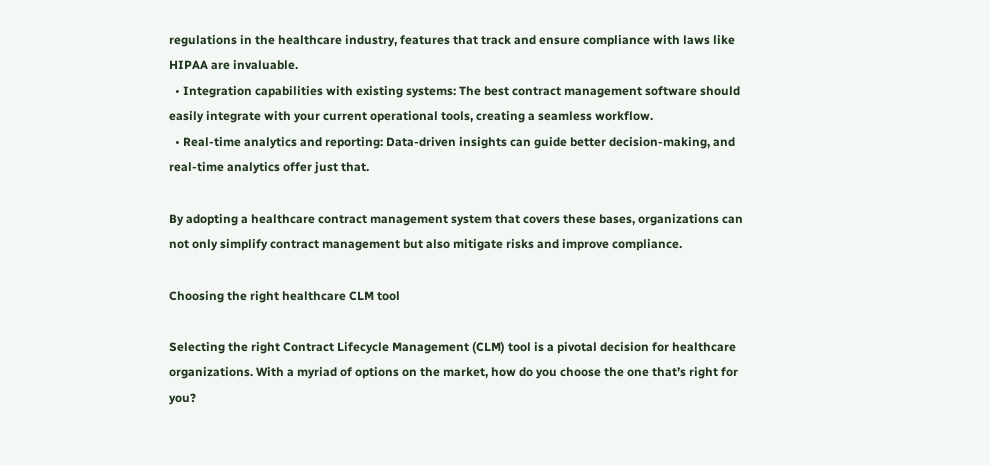regulations in the healthcare industry, features that track and ensure compliance with laws like HIPAA are invaluable.
  • Integration capabilities with existing systems: The best contract management software should easily integrate with your current operational tools, creating a seamless workflow.
  • Real-time analytics and reporting: Data-driven insights can guide better decision-making, and real-time analytics offer just that.

By adopting a healthcare contract management system that covers these bases, organizations can not only simplify contract management but also mitigate risks and improve compliance.

Choosing the right healthcare CLM tool

Selecting the right Contract Lifecycle Management (CLM) tool is a pivotal decision for healthcare organizations. With a myriad of options on the market, how do you choose the one that’s right for you?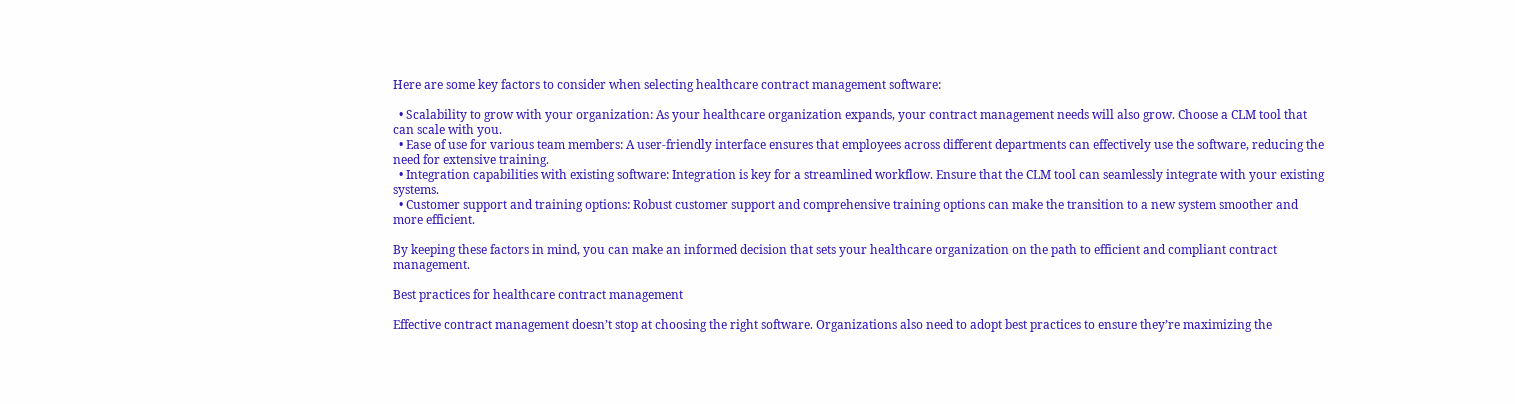Here are some key factors to consider when selecting healthcare contract management software:

  • Scalability to grow with your organization: As your healthcare organization expands, your contract management needs will also grow. Choose a CLM tool that can scale with you.
  • Ease of use for various team members: A user-friendly interface ensures that employees across different departments can effectively use the software, reducing the need for extensive training.
  • Integration capabilities with existing software: Integration is key for a streamlined workflow. Ensure that the CLM tool can seamlessly integrate with your existing systems.
  • Customer support and training options: Robust customer support and comprehensive training options can make the transition to a new system smoother and more efficient.

By keeping these factors in mind, you can make an informed decision that sets your healthcare organization on the path to efficient and compliant contract management.

Best practices for healthcare contract management

Effective contract management doesn’t stop at choosing the right software. Organizations also need to adopt best practices to ensure they’re maximizing the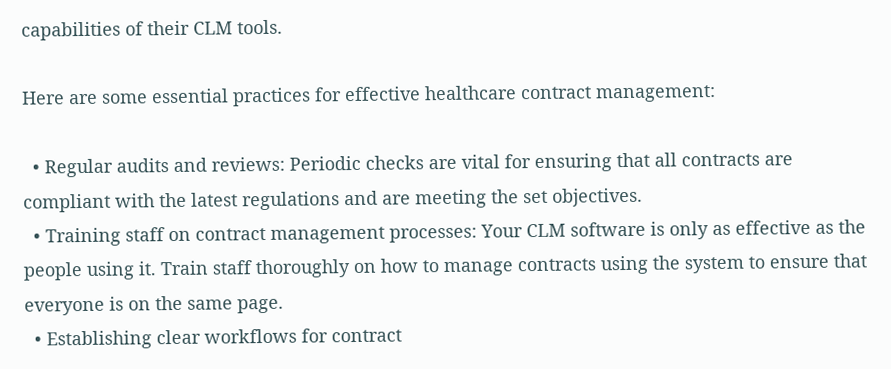capabilities of their CLM tools.

Here are some essential practices for effective healthcare contract management:

  • Regular audits and reviews: Periodic checks are vital for ensuring that all contracts are compliant with the latest regulations and are meeting the set objectives.
  • Training staff on contract management processes: Your CLM software is only as effective as the people using it. Train staff thoroughly on how to manage contracts using the system to ensure that everyone is on the same page.
  • Establishing clear workflows for contract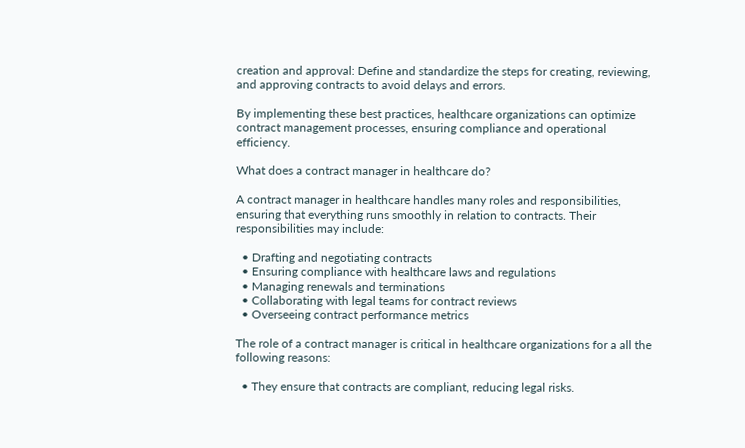creation and approval: Define and standardize the steps for creating, reviewing, and approving contracts to avoid delays and errors.

By implementing these best practices, healthcare organizations can optimize contract management processes, ensuring compliance and operational efficiency.

What does a contract manager in healthcare do?

A contract manager in healthcare handles many roles and responsibilities, ensuring that everything runs smoothly in relation to contracts. Their responsibilities may include:

  • Drafting and negotiating contracts
  • Ensuring compliance with healthcare laws and regulations
  • Managing renewals and terminations
  • Collaborating with legal teams for contract reviews
  • Overseeing contract performance metrics

The role of a contract manager is critical in healthcare organizations for a all the following reasons:

  • They ensure that contracts are compliant, reducing legal risks.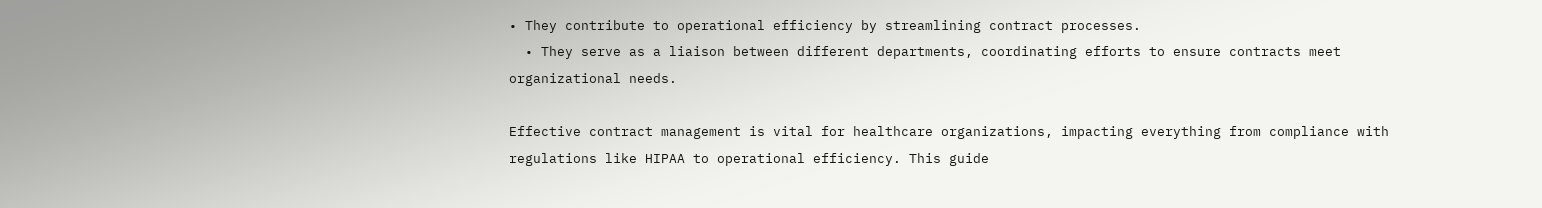• They contribute to operational efficiency by streamlining contract processes.
  • They serve as a liaison between different departments, coordinating efforts to ensure contracts meet organizational needs.

Effective contract management is vital for healthcare organizations, impacting everything from compliance with regulations like HIPAA to operational efficiency. This guide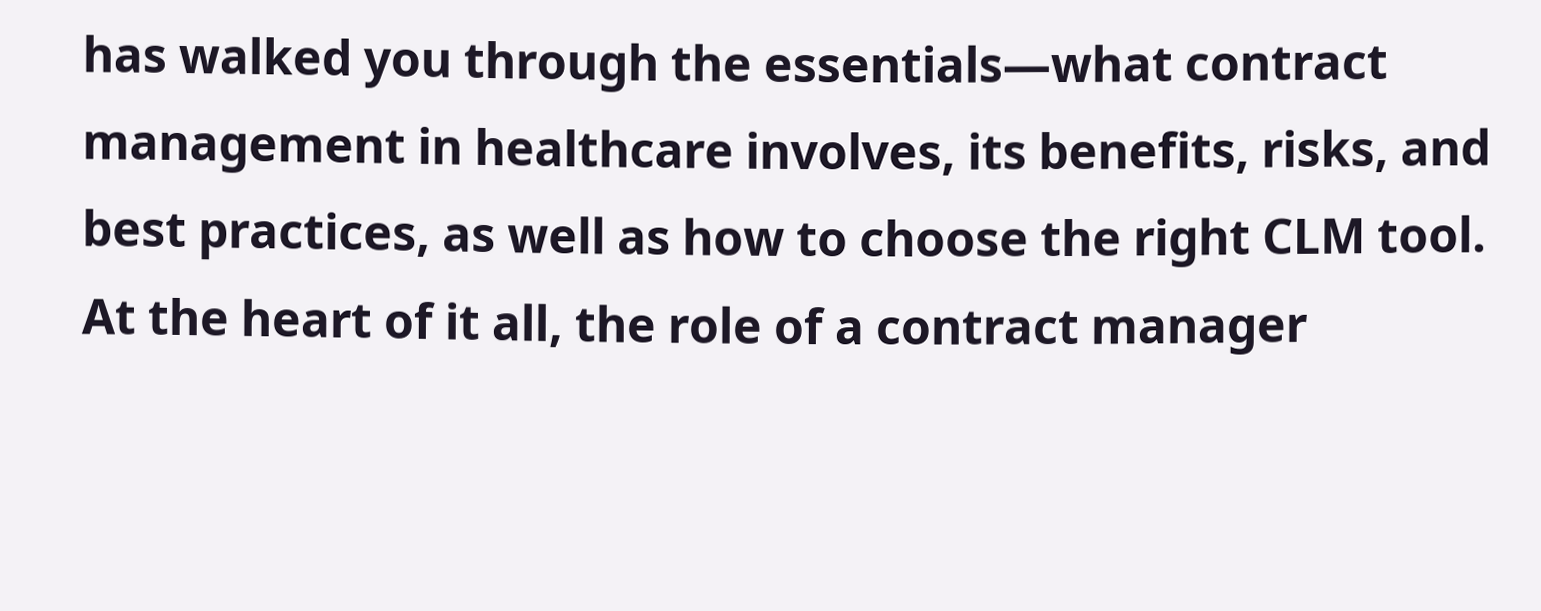has walked you through the essentials—what contract management in healthcare involves, its benefits, risks, and best practices, as well as how to choose the right CLM tool. At the heart of it all, the role of a contract manager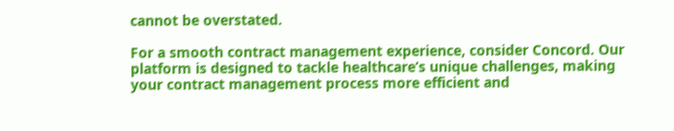cannot be overstated.

For a smooth contract management experience, consider Concord. Our platform is designed to tackle healthcare’s unique challenges, making your contract management process more efficient and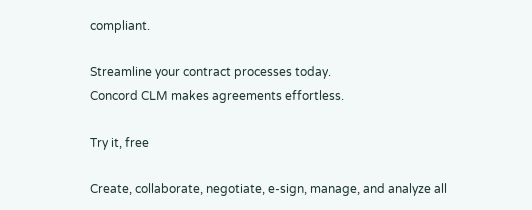compliant.

Streamline your contract processes today.
Concord CLM makes agreements effortless.

Try it, free

Create, collaborate, negotiate, e-sign, manage, and analyze all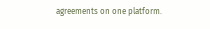agreements on one platform.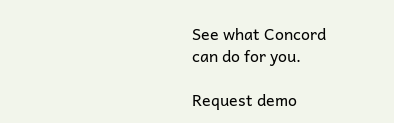See what Concord can do for you.

Request demo